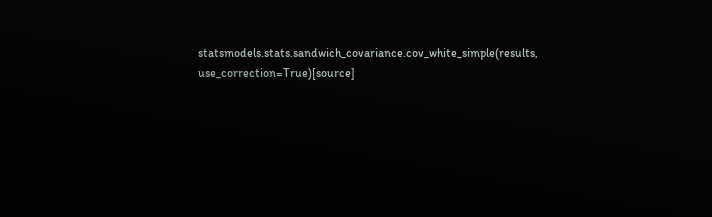statsmodels.stats.sandwich_covariance.cov_white_simple(results, use_correction=True)[source]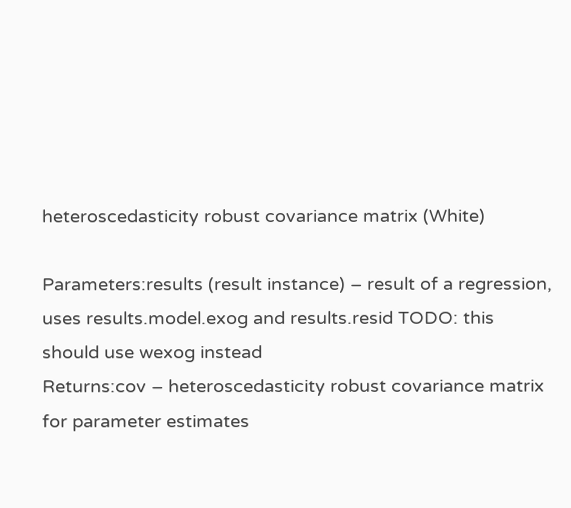heteroscedasticity robust covariance matrix (White)

Parameters:results (result instance) – result of a regression, uses results.model.exog and results.resid TODO: this should use wexog instead
Returns:cov – heteroscedasticity robust covariance matrix for parameter estimates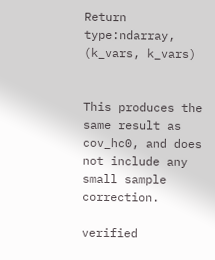Return type:ndarray, (k_vars, k_vars)


This produces the same result as cov_hc0, and does not include any small sample correction.

verified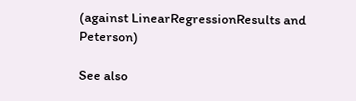(against LinearRegressionResults and Peterson)

See also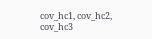cov_hc1, cov_hc2, cov_hc3